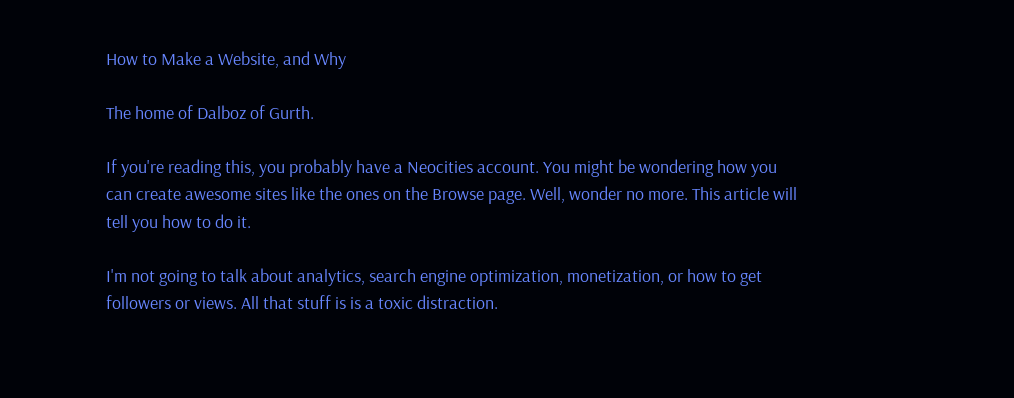How to Make a Website, and Why

The home of Dalboz of Gurth.

If you're reading this, you probably have a Neocities account. You might be wondering how you can create awesome sites like the ones on the Browse page. Well, wonder no more. This article will tell you how to do it.

I'm not going to talk about analytics, search engine optimization, monetization, or how to get followers or views. All that stuff is is a toxic distraction.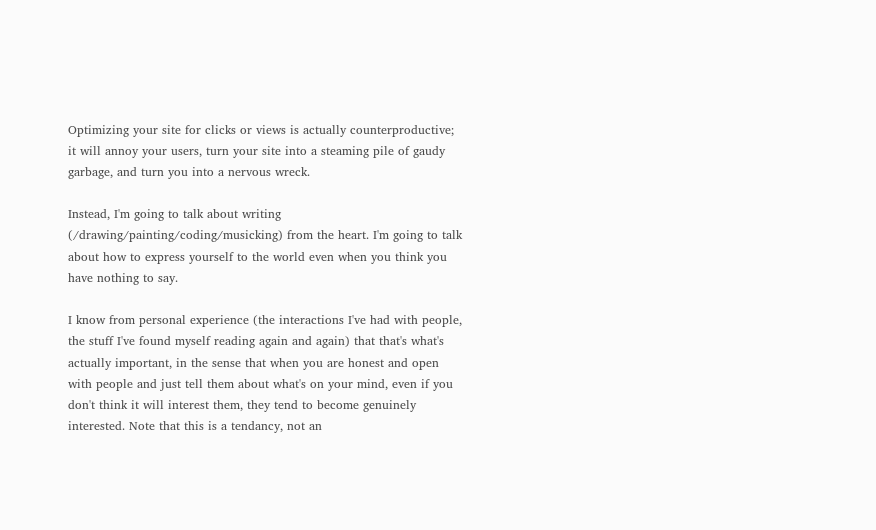Optimizing your site for clicks or views is actually counterproductive; it will annoy your users, turn your site into a steaming pile of gaudy garbage, and turn you into a nervous wreck.

Instead, I'm going to talk about writing (/drawing/painting/coding/musicking) from the heart. I'm going to talk about how to express yourself to the world even when you think you have nothing to say.

I know from personal experience (the interactions I've had with people, the stuff I've found myself reading again and again) that that's what's actually important, in the sense that when you are honest and open with people and just tell them about what's on your mind, even if you don't think it will interest them, they tend to become genuinely interested. Note that this is a tendancy, not an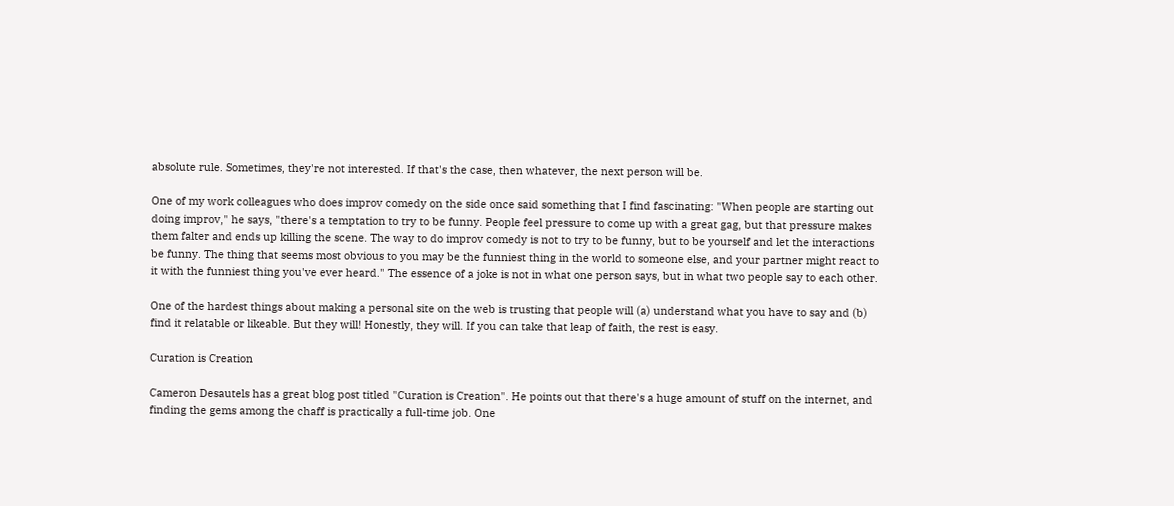absolute rule. Sometimes, they're not interested. If that's the case, then whatever, the next person will be.

One of my work colleagues who does improv comedy on the side once said something that I find fascinating: "When people are starting out doing improv," he says, "there's a temptation to try to be funny. People feel pressure to come up with a great gag, but that pressure makes them falter and ends up killing the scene. The way to do improv comedy is not to try to be funny, but to be yourself and let the interactions be funny. The thing that seems most obvious to you may be the funniest thing in the world to someone else, and your partner might react to it with the funniest thing you've ever heard." The essence of a joke is not in what one person says, but in what two people say to each other.

One of the hardest things about making a personal site on the web is trusting that people will (a) understand what you have to say and (b) find it relatable or likeable. But they will! Honestly, they will. If you can take that leap of faith, the rest is easy.

Curation is Creation

Cameron Desautels has a great blog post titled "Curation is Creation". He points out that there's a huge amount of stuff on the internet, and finding the gems among the chaff is practically a full-time job. One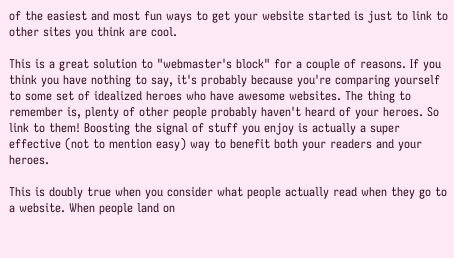of the easiest and most fun ways to get your website started is just to link to other sites you think are cool.

This is a great solution to "webmaster's block" for a couple of reasons. If you think you have nothing to say, it's probably because you're comparing yourself to some set of idealized heroes who have awesome websites. The thing to remember is, plenty of other people probably haven't heard of your heroes. So link to them! Boosting the signal of stuff you enjoy is actually a super effective (not to mention easy) way to benefit both your readers and your heroes.

This is doubly true when you consider what people actually read when they go to a website. When people land on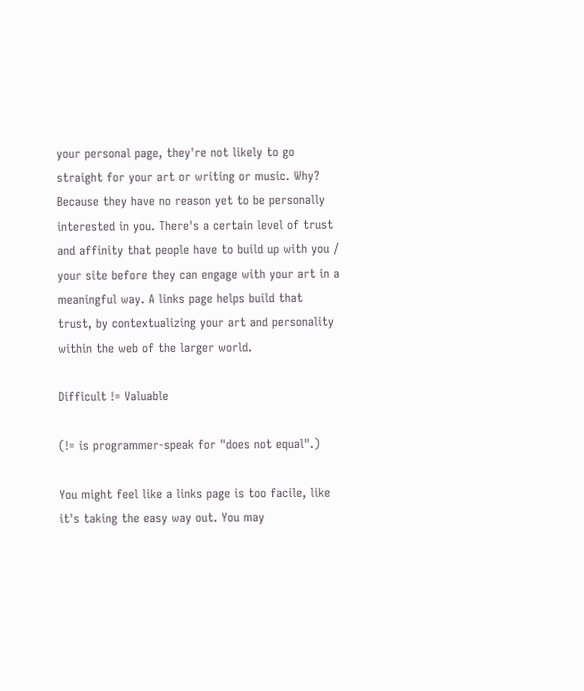your personal page, they're not likely to go straight for your art or writing or music. Why? Because they have no reason yet to be personally interested in you. There's a certain level of trust and affinity that people have to build up with you / your site before they can engage with your art in a meaningful way. A links page helps build that trust, by contextualizing your art and personality within the web of the larger world.

Difficult != Valuable

(!= is programmer-speak for "does not equal".)

You might feel like a links page is too facile, like it's taking the easy way out. You may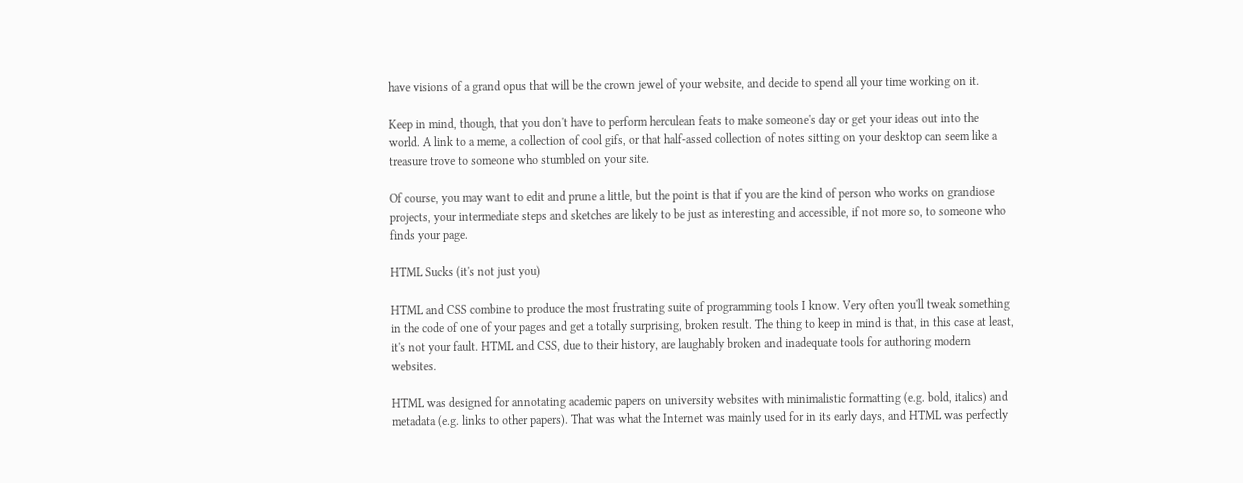have visions of a grand opus that will be the crown jewel of your website, and decide to spend all your time working on it.

Keep in mind, though, that you don't have to perform herculean feats to make someone's day or get your ideas out into the world. A link to a meme, a collection of cool gifs, or that half-assed collection of notes sitting on your desktop can seem like a treasure trove to someone who stumbled on your site.

Of course, you may want to edit and prune a little, but the point is that if you are the kind of person who works on grandiose projects, your intermediate steps and sketches are likely to be just as interesting and accessible, if not more so, to someone who finds your page.

HTML Sucks (it's not just you)

HTML and CSS combine to produce the most frustrating suite of programming tools I know. Very often you'll tweak something in the code of one of your pages and get a totally surprising, broken result. The thing to keep in mind is that, in this case at least, it's not your fault. HTML and CSS, due to their history, are laughably broken and inadequate tools for authoring modern websites.

HTML was designed for annotating academic papers on university websites with minimalistic formatting (e.g. bold, italics) and metadata (e.g. links to other papers). That was what the Internet was mainly used for in its early days, and HTML was perfectly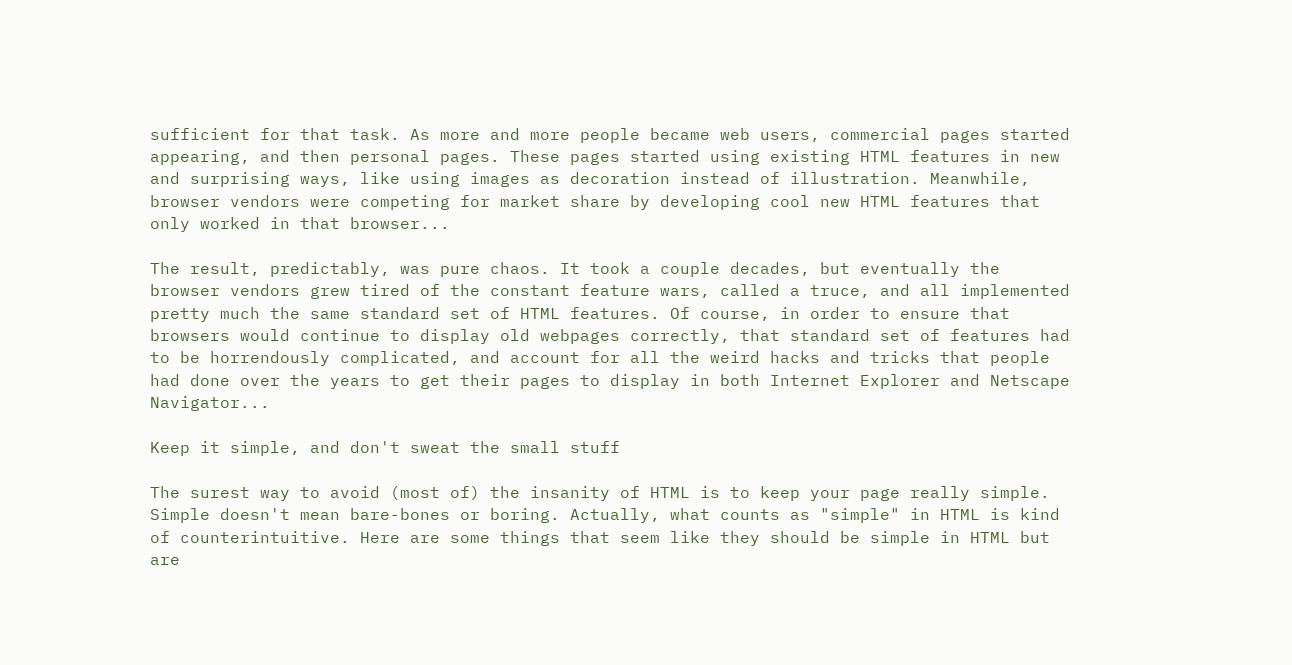sufficient for that task. As more and more people became web users, commercial pages started appearing, and then personal pages. These pages started using existing HTML features in new and surprising ways, like using images as decoration instead of illustration. Meanwhile, browser vendors were competing for market share by developing cool new HTML features that only worked in that browser...

The result, predictably, was pure chaos. It took a couple decades, but eventually the browser vendors grew tired of the constant feature wars, called a truce, and all implemented pretty much the same standard set of HTML features. Of course, in order to ensure that browsers would continue to display old webpages correctly, that standard set of features had to be horrendously complicated, and account for all the weird hacks and tricks that people had done over the years to get their pages to display in both Internet Explorer and Netscape Navigator...

Keep it simple, and don't sweat the small stuff

The surest way to avoid (most of) the insanity of HTML is to keep your page really simple. Simple doesn't mean bare-bones or boring. Actually, what counts as "simple" in HTML is kind of counterintuitive. Here are some things that seem like they should be simple in HTML but are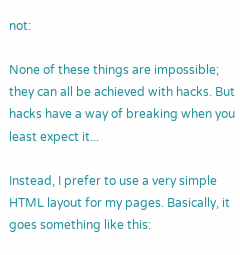not:

None of these things are impossible; they can all be achieved with hacks. But hacks have a way of breaking when you least expect it...

Instead, I prefer to use a very simple HTML layout for my pages. Basically, it goes something like this: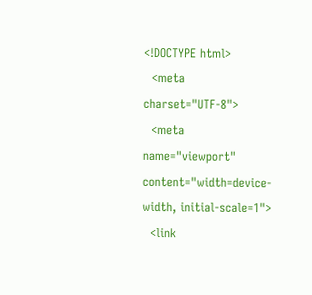<!DOCTYPE html>
  <meta charset="UTF-8">
  <meta name="viewport" content="width=device-width, initial-scale=1">
  <link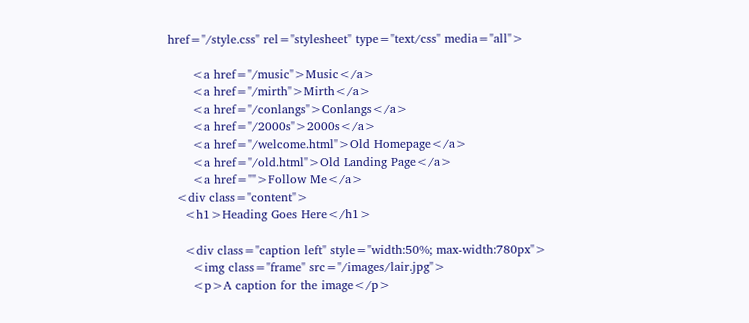href="/style.css" rel="stylesheet" type="text/css" media="all">

      <a href="/music">Music</a>
      <a href="/mirth">Mirth</a>
      <a href="/conlangs">Conlangs</a>
      <a href="/2000s">2000s</a>
      <a href="/welcome.html">Old Homepage</a>
      <a href="/old.html">Old Landing Page</a>
      <a href="">Follow Me</a>
  <div class="content">
    <h1>Heading Goes Here</h1>

    <div class="caption left" style="width:50%; max-width:780px">
      <img class="frame" src="/images/lair.jpg">
      <p>A caption for the image</p>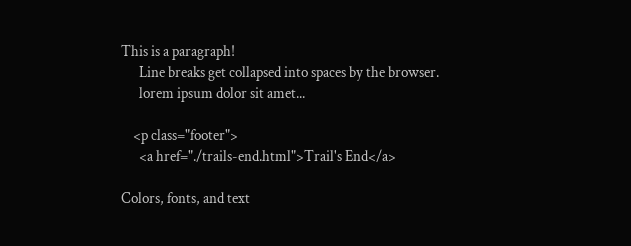This is a paragraph!
      Line breaks get collapsed into spaces by the browser.
      lorem ipsum dolor sit amet...

    <p class="footer">
      <a href="./trails-end.html">Trail's End</a>

Colors, fonts, and text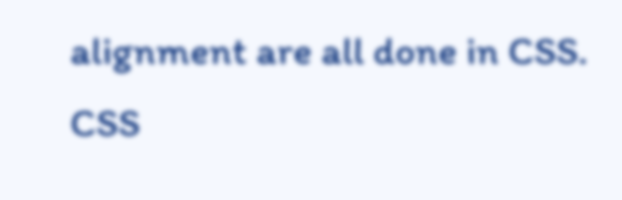alignment are all done in CSS. CSS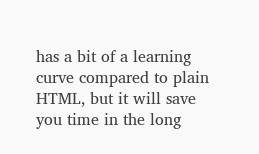has a bit of a learning curve compared to plain HTML, but it will save you time in the long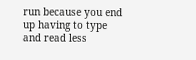run because you end up having to type and read less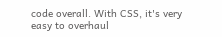code overall. With CSS, it's very easy to overhaul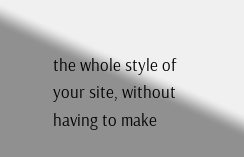the whole style of your site, without having to make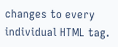changes to every individual HTML tag.